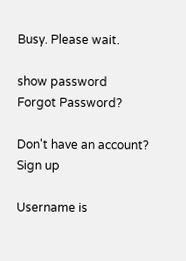Busy. Please wait.

show password
Forgot Password?

Don't have an account?  Sign up

Username is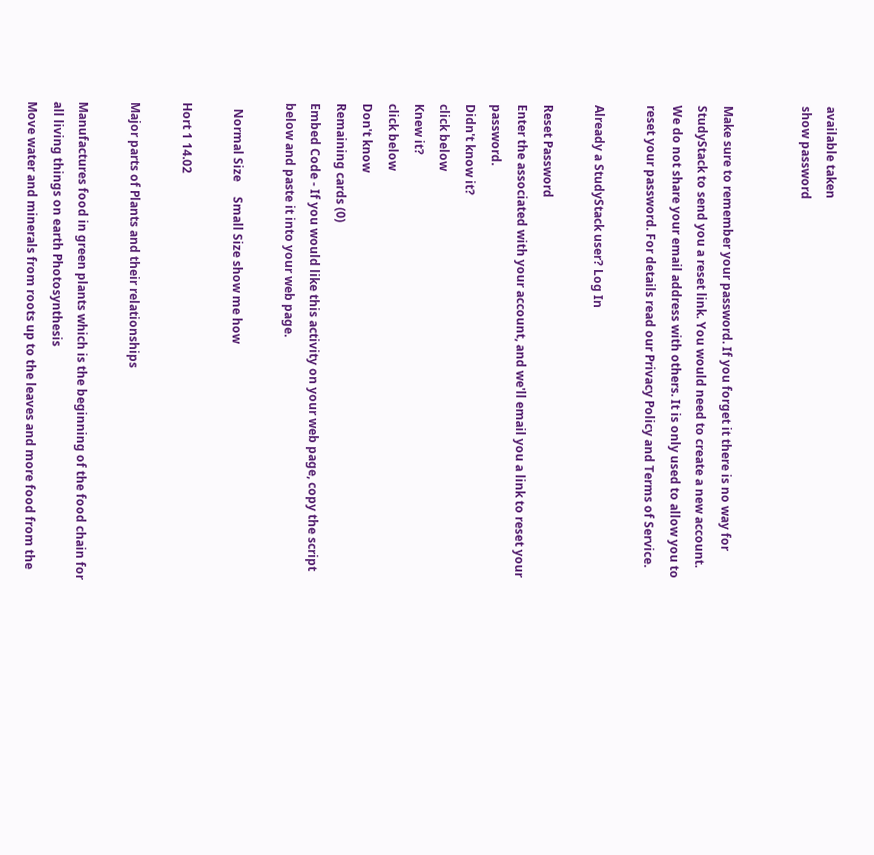available taken
show password


Make sure to remember your password. If you forget it there is no way for StudyStack to send you a reset link. You would need to create a new account.
We do not share your email address with others. It is only used to allow you to reset your password. For details read our Privacy Policy and Terms of Service.

Already a StudyStack user? Log In

Reset Password
Enter the associated with your account, and we'll email you a link to reset your password.
Didn't know it?
click below
Knew it?
click below
Don't know
Remaining cards (0)
Embed Code - If you would like this activity on your web page, copy the script below and paste it into your web page.

  Normal Size     Small Size show me how

Hort 1 14.02

Major parts of Plants and their relationships

Manufactures food in green plants which is the beginning of the food chain for all living things on earth Photosynthesis
Move water and minerals from roots up to the leaves and more food from the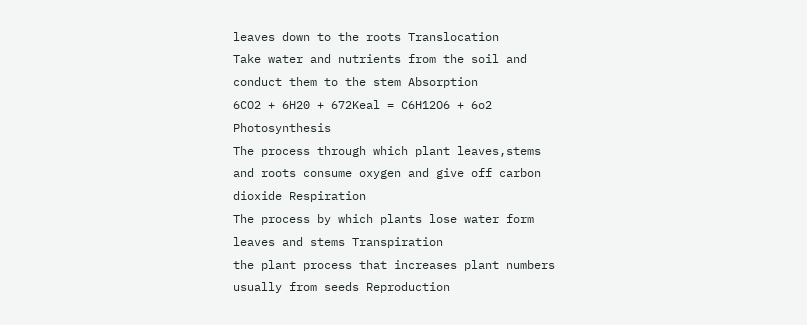leaves down to the roots Translocation
Take water and nutrients from the soil and conduct them to the stem Absorption
6CO2 + 6H20 + 672Keal = C6H12O6 + 6o2 Photosynthesis
The process through which plant leaves,stems and roots consume oxygen and give off carbon dioxide Respiration
The process by which plants lose water form leaves and stems Transpiration
the plant process that increases plant numbers usually from seeds Reproduction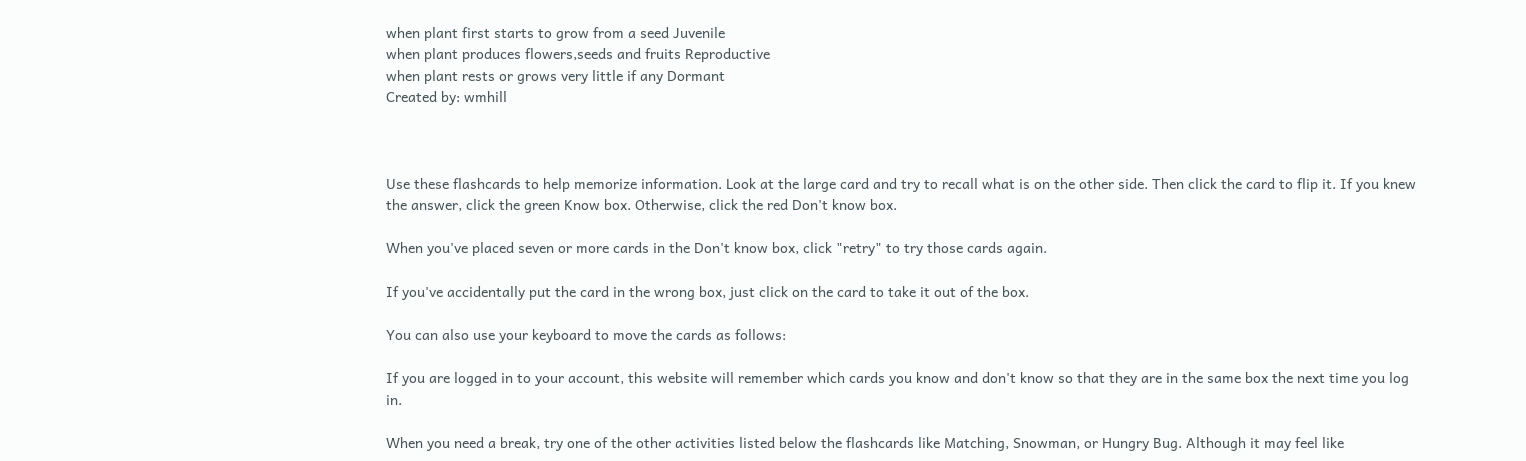when plant first starts to grow from a seed Juvenile
when plant produces flowers,seeds and fruits Reproductive
when plant rests or grows very little if any Dormant
Created by: wmhill



Use these flashcards to help memorize information. Look at the large card and try to recall what is on the other side. Then click the card to flip it. If you knew the answer, click the green Know box. Otherwise, click the red Don't know box.

When you've placed seven or more cards in the Don't know box, click "retry" to try those cards again.

If you've accidentally put the card in the wrong box, just click on the card to take it out of the box.

You can also use your keyboard to move the cards as follows:

If you are logged in to your account, this website will remember which cards you know and don't know so that they are in the same box the next time you log in.

When you need a break, try one of the other activities listed below the flashcards like Matching, Snowman, or Hungry Bug. Although it may feel like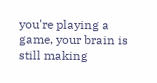you're playing a game, your brain is still making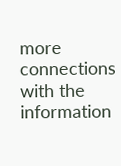more connections with the information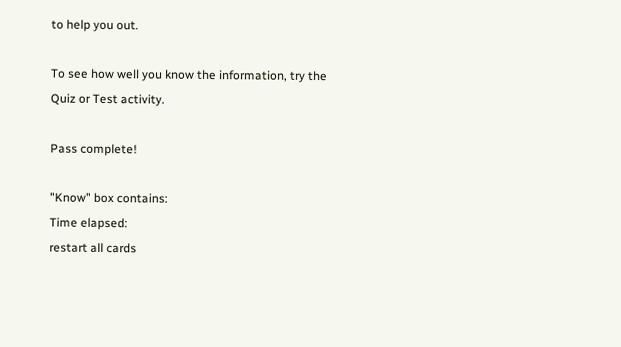to help you out.

To see how well you know the information, try the Quiz or Test activity.

Pass complete!

"Know" box contains:
Time elapsed:
restart all cards